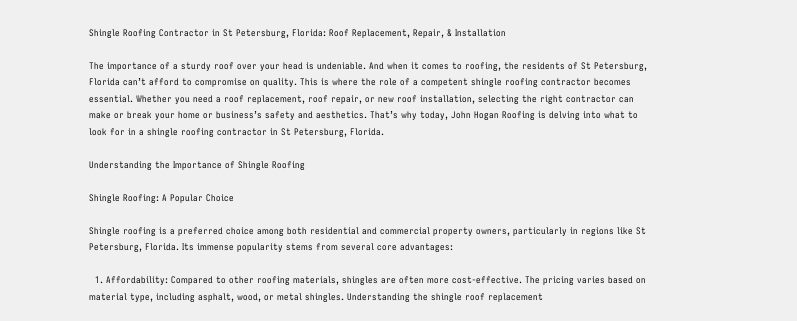Shingle Roofing Contractor in St Petersburg, Florida: Roof Replacement, Repair, & Installation

The importance of a sturdy roof over your head is undeniable. And when it comes to roofing, the residents of St Petersburg, Florida can’t afford to compromise on quality. This is where the role of a competent shingle roofing contractor becomes essential. Whether you need a roof replacement, roof repair, or new roof installation, selecting the right contractor can make or break your home or business’s safety and aesthetics. That’s why today, John Hogan Roofing is delving into what to look for in a shingle roofing contractor in St Petersburg, Florida.

Understanding the Importance of Shingle Roofing

Shingle Roofing: A Popular Choice

Shingle roofing is a preferred choice among both residential and commercial property owners, particularly in regions like St Petersburg, Florida. Its immense popularity stems from several core advantages:

  1. Affordability: Compared to other roofing materials, shingles are often more cost-effective. The pricing varies based on material type, including asphalt, wood, or metal shingles. Understanding the shingle roof replacement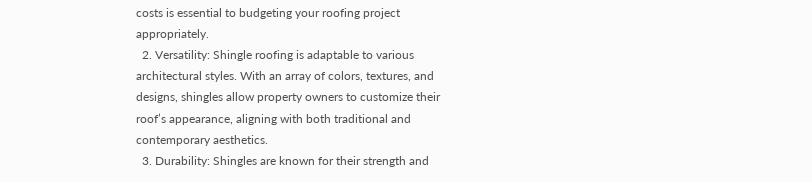costs is essential to budgeting your roofing project appropriately.
  2. Versatility: Shingle roofing is adaptable to various architectural styles. With an array of colors, textures, and designs, shingles allow property owners to customize their roof’s appearance, aligning with both traditional and contemporary aesthetics.
  3. Durability: Shingles are known for their strength and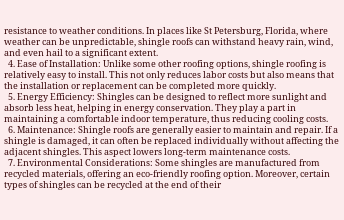resistance to weather conditions. In places like St Petersburg, Florida, where weather can be unpredictable, shingle roofs can withstand heavy rain, wind, and even hail to a significant extent.
  4. Ease of Installation: Unlike some other roofing options, shingle roofing is relatively easy to install. This not only reduces labor costs but also means that the installation or replacement can be completed more quickly.
  5. Energy Efficiency: Shingles can be designed to reflect more sunlight and absorb less heat, helping in energy conservation. They play a part in maintaining a comfortable indoor temperature, thus reducing cooling costs.
  6. Maintenance: Shingle roofs are generally easier to maintain and repair. If a shingle is damaged, it can often be replaced individually without affecting the adjacent shingles. This aspect lowers long-term maintenance costs.
  7. Environmental Considerations: Some shingles are manufactured from recycled materials, offering an eco-friendly roofing option. Moreover, certain types of shingles can be recycled at the end of their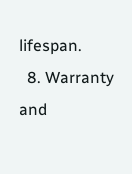lifespan.
  8. Warranty and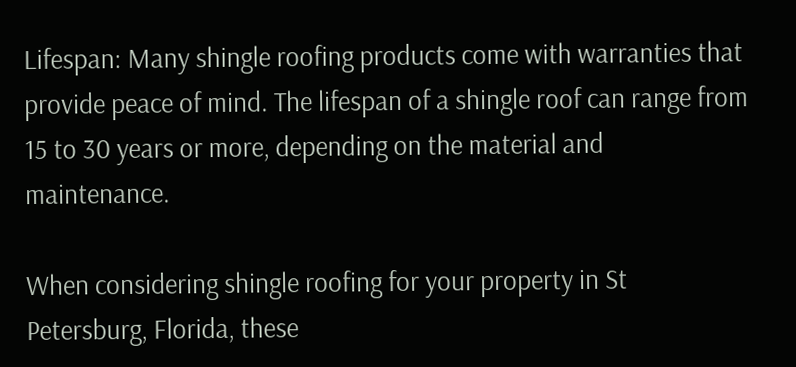Lifespan: Many shingle roofing products come with warranties that provide peace of mind. The lifespan of a shingle roof can range from 15 to 30 years or more, depending on the material and maintenance.

When considering shingle roofing for your property in St Petersburg, Florida, these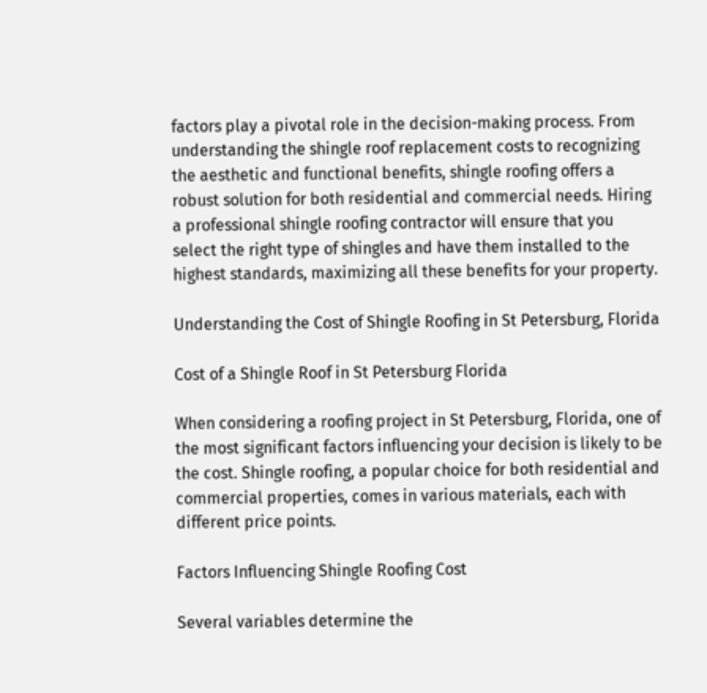factors play a pivotal role in the decision-making process. From understanding the shingle roof replacement costs to recognizing the aesthetic and functional benefits, shingle roofing offers a robust solution for both residential and commercial needs. Hiring a professional shingle roofing contractor will ensure that you select the right type of shingles and have them installed to the highest standards, maximizing all these benefits for your property.

Understanding the Cost of Shingle Roofing in St Petersburg, Florida

Cost of a Shingle Roof in St Petersburg Florida

When considering a roofing project in St Petersburg, Florida, one of the most significant factors influencing your decision is likely to be the cost. Shingle roofing, a popular choice for both residential and commercial properties, comes in various materials, each with different price points.

Factors Influencing Shingle Roofing Cost

Several variables determine the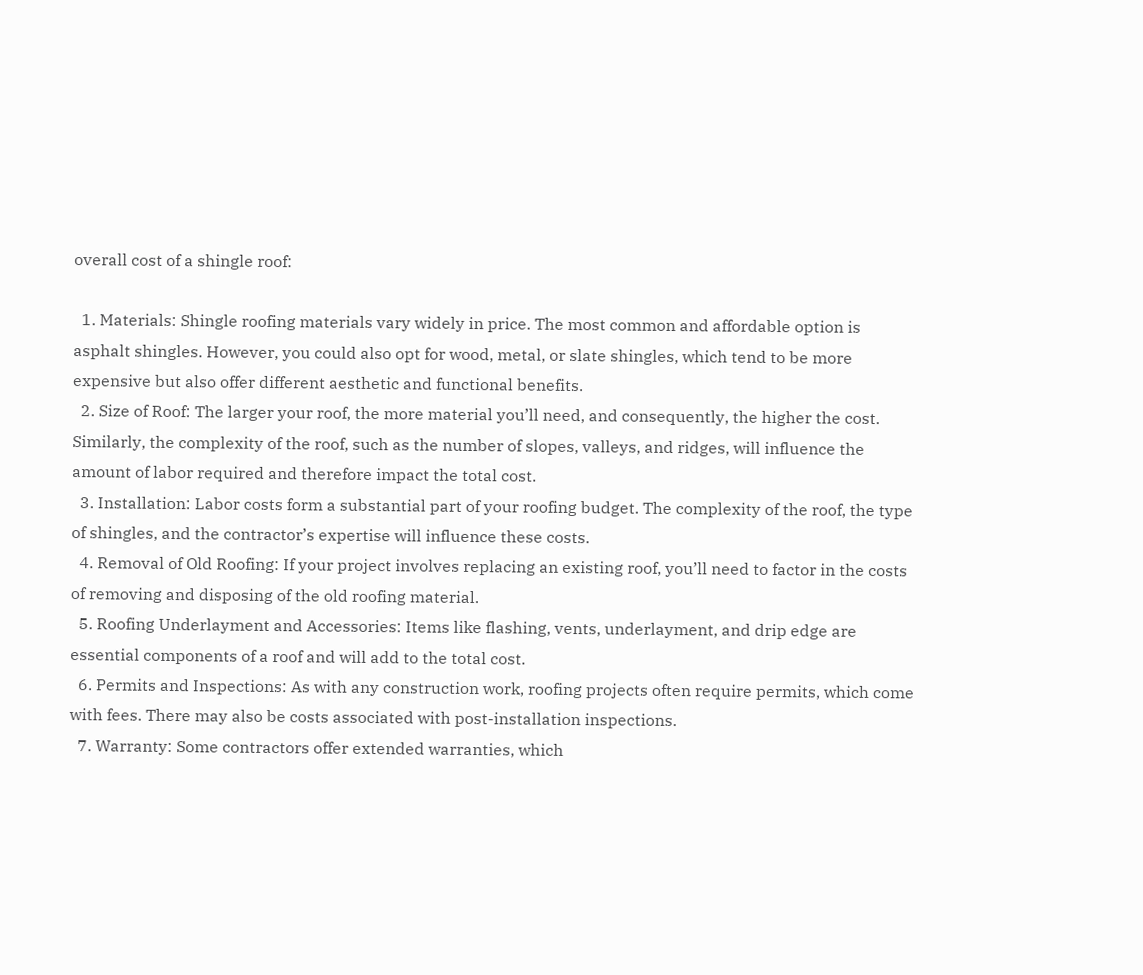overall cost of a shingle roof:

  1. Materials: Shingle roofing materials vary widely in price. The most common and affordable option is asphalt shingles. However, you could also opt for wood, metal, or slate shingles, which tend to be more expensive but also offer different aesthetic and functional benefits.
  2. Size of Roof: The larger your roof, the more material you’ll need, and consequently, the higher the cost. Similarly, the complexity of the roof, such as the number of slopes, valleys, and ridges, will influence the amount of labor required and therefore impact the total cost.
  3. Installation: Labor costs form a substantial part of your roofing budget. The complexity of the roof, the type of shingles, and the contractor’s expertise will influence these costs.
  4. Removal of Old Roofing: If your project involves replacing an existing roof, you’ll need to factor in the costs of removing and disposing of the old roofing material.
  5. Roofing Underlayment and Accessories: Items like flashing, vents, underlayment, and drip edge are essential components of a roof and will add to the total cost.
  6. Permits and Inspections: As with any construction work, roofing projects often require permits, which come with fees. There may also be costs associated with post-installation inspections.
  7. Warranty: Some contractors offer extended warranties, which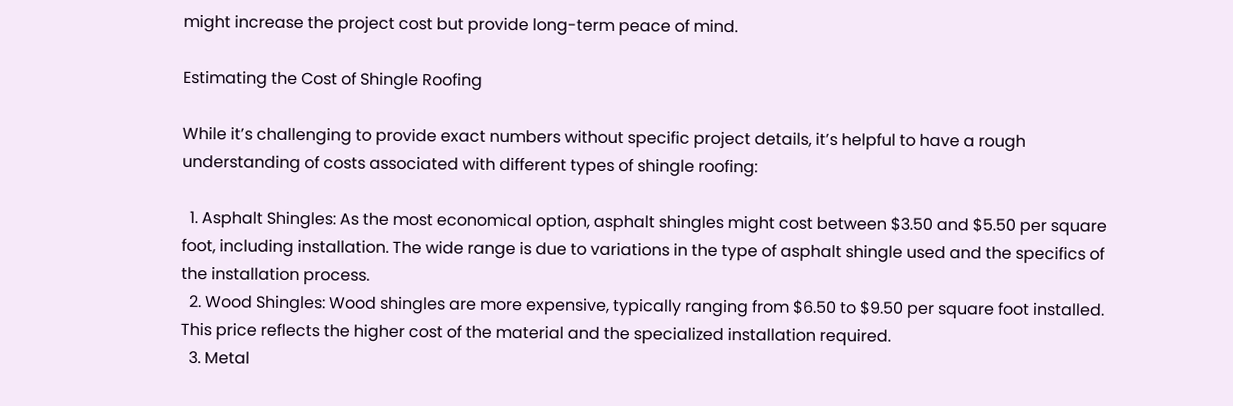might increase the project cost but provide long-term peace of mind.

Estimating the Cost of Shingle Roofing

While it’s challenging to provide exact numbers without specific project details, it’s helpful to have a rough understanding of costs associated with different types of shingle roofing:

  1. Asphalt Shingles: As the most economical option, asphalt shingles might cost between $3.50 and $5.50 per square foot, including installation. The wide range is due to variations in the type of asphalt shingle used and the specifics of the installation process.
  2. Wood Shingles: Wood shingles are more expensive, typically ranging from $6.50 to $9.50 per square foot installed. This price reflects the higher cost of the material and the specialized installation required.
  3. Metal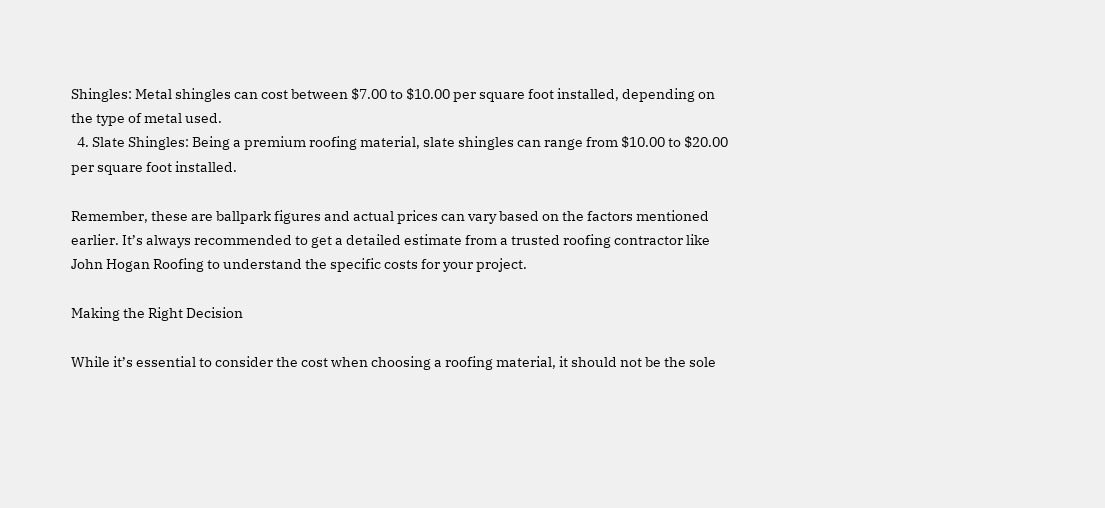Shingles: Metal shingles can cost between $7.00 to $10.00 per square foot installed, depending on the type of metal used.
  4. Slate Shingles: Being a premium roofing material, slate shingles can range from $10.00 to $20.00 per square foot installed.

Remember, these are ballpark figures and actual prices can vary based on the factors mentioned earlier. It’s always recommended to get a detailed estimate from a trusted roofing contractor like John Hogan Roofing to understand the specific costs for your project.

Making the Right Decision

While it’s essential to consider the cost when choosing a roofing material, it should not be the sole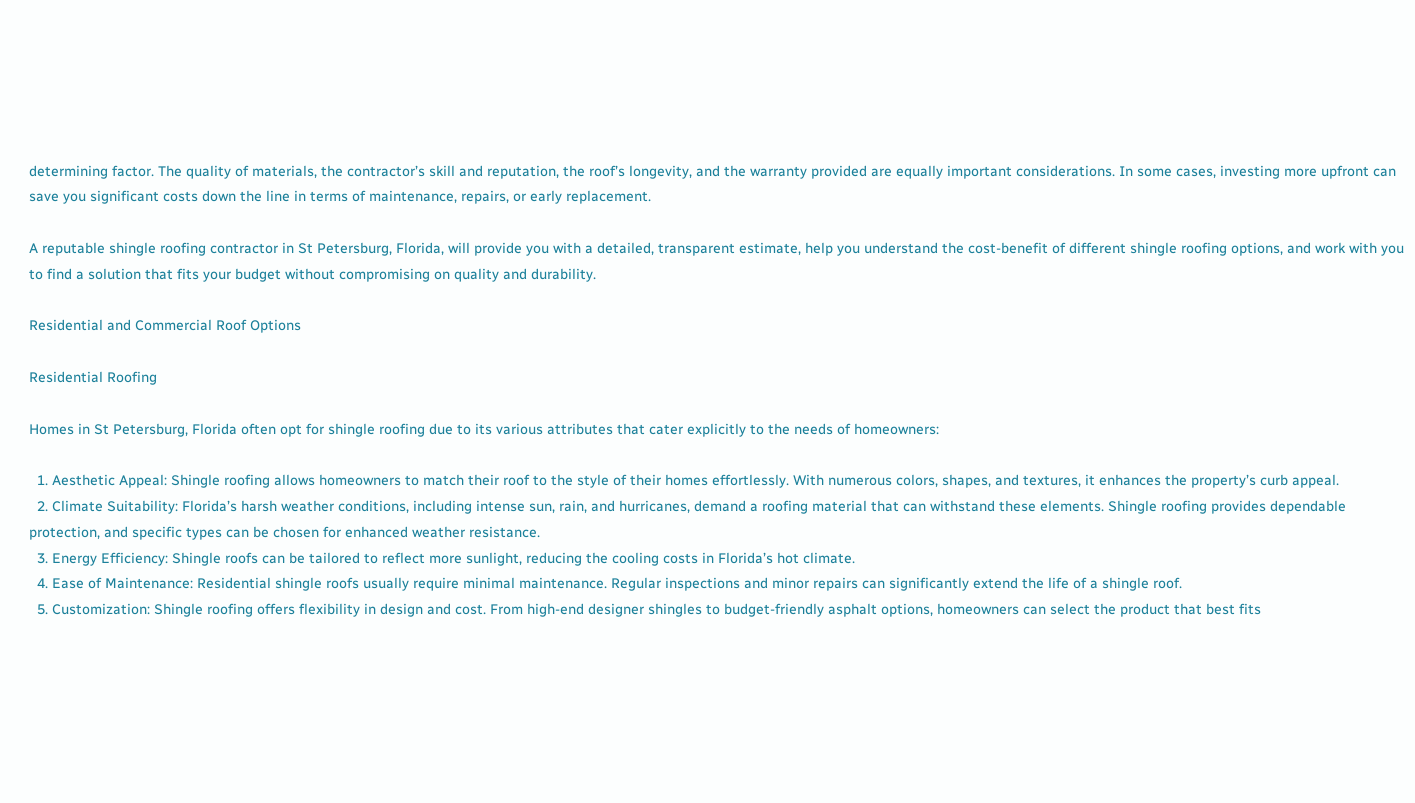determining factor. The quality of materials, the contractor’s skill and reputation, the roof’s longevity, and the warranty provided are equally important considerations. In some cases, investing more upfront can save you significant costs down the line in terms of maintenance, repairs, or early replacement.

A reputable shingle roofing contractor in St Petersburg, Florida, will provide you with a detailed, transparent estimate, help you understand the cost-benefit of different shingle roofing options, and work with you to find a solution that fits your budget without compromising on quality and durability.

Residential and Commercial Roof Options

Residential Roofing

Homes in St Petersburg, Florida often opt for shingle roofing due to its various attributes that cater explicitly to the needs of homeowners:

  1. Aesthetic Appeal: Shingle roofing allows homeowners to match their roof to the style of their homes effortlessly. With numerous colors, shapes, and textures, it enhances the property’s curb appeal.
  2. Climate Suitability: Florida’s harsh weather conditions, including intense sun, rain, and hurricanes, demand a roofing material that can withstand these elements. Shingle roofing provides dependable protection, and specific types can be chosen for enhanced weather resistance.
  3. Energy Efficiency: Shingle roofs can be tailored to reflect more sunlight, reducing the cooling costs in Florida’s hot climate.
  4. Ease of Maintenance: Residential shingle roofs usually require minimal maintenance. Regular inspections and minor repairs can significantly extend the life of a shingle roof.
  5. Customization: Shingle roofing offers flexibility in design and cost. From high-end designer shingles to budget-friendly asphalt options, homeowners can select the product that best fits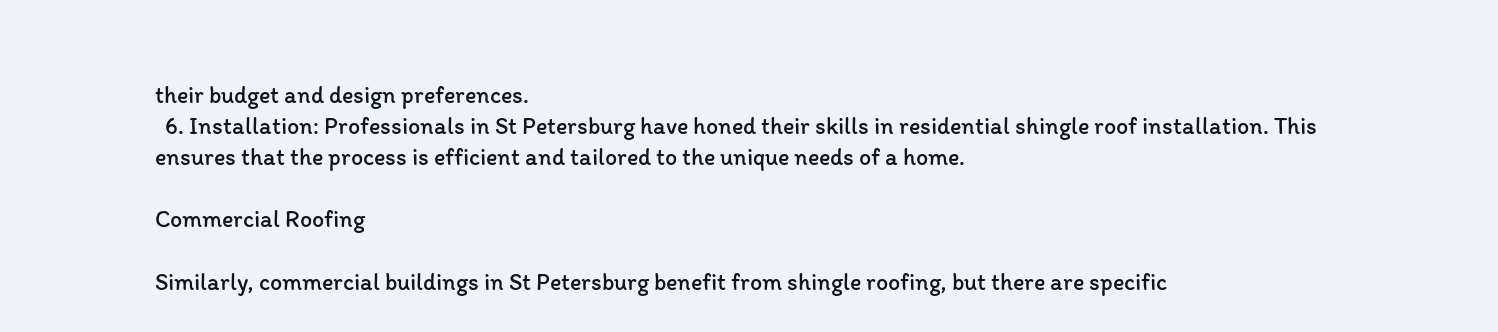their budget and design preferences.
  6. Installation: Professionals in St Petersburg have honed their skills in residential shingle roof installation. This ensures that the process is efficient and tailored to the unique needs of a home.

Commercial Roofing

Similarly, commercial buildings in St Petersburg benefit from shingle roofing, but there are specific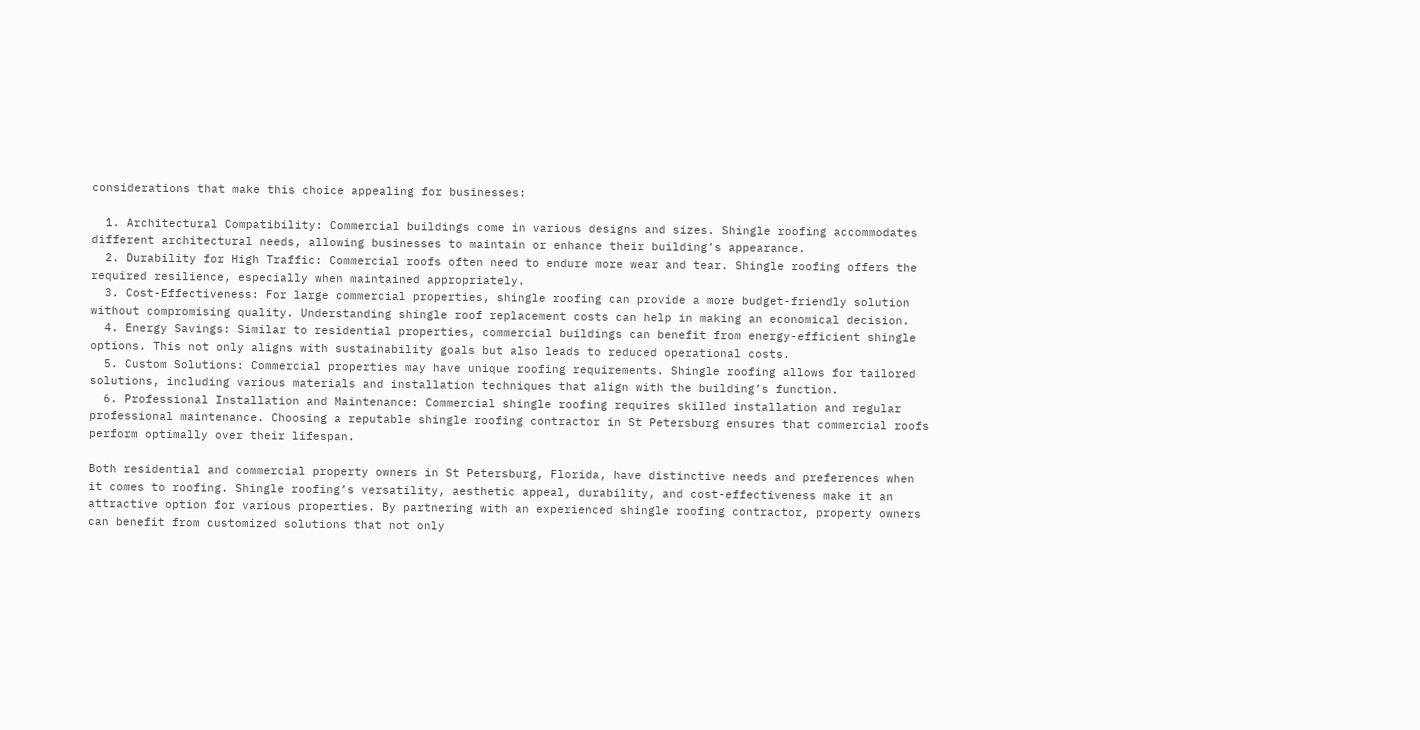considerations that make this choice appealing for businesses:

  1. Architectural Compatibility: Commercial buildings come in various designs and sizes. Shingle roofing accommodates different architectural needs, allowing businesses to maintain or enhance their building’s appearance.
  2. Durability for High Traffic: Commercial roofs often need to endure more wear and tear. Shingle roofing offers the required resilience, especially when maintained appropriately.
  3. Cost-Effectiveness: For large commercial properties, shingle roofing can provide a more budget-friendly solution without compromising quality. Understanding shingle roof replacement costs can help in making an economical decision.
  4. Energy Savings: Similar to residential properties, commercial buildings can benefit from energy-efficient shingle options. This not only aligns with sustainability goals but also leads to reduced operational costs.
  5. Custom Solutions: Commercial properties may have unique roofing requirements. Shingle roofing allows for tailored solutions, including various materials and installation techniques that align with the building’s function.
  6. Professional Installation and Maintenance: Commercial shingle roofing requires skilled installation and regular professional maintenance. Choosing a reputable shingle roofing contractor in St Petersburg ensures that commercial roofs perform optimally over their lifespan.

Both residential and commercial property owners in St Petersburg, Florida, have distinctive needs and preferences when it comes to roofing. Shingle roofing’s versatility, aesthetic appeal, durability, and cost-effectiveness make it an attractive option for various properties. By partnering with an experienced shingle roofing contractor, property owners can benefit from customized solutions that not only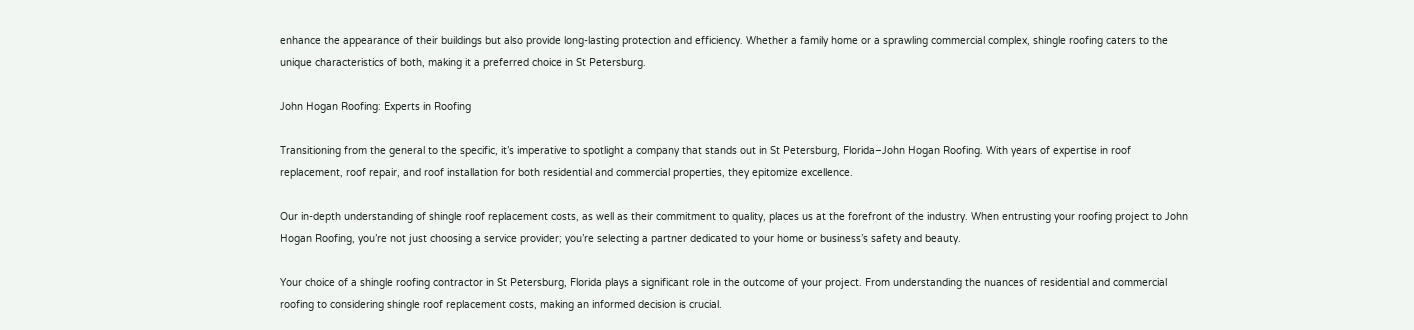enhance the appearance of their buildings but also provide long-lasting protection and efficiency. Whether a family home or a sprawling commercial complex, shingle roofing caters to the unique characteristics of both, making it a preferred choice in St Petersburg.

John Hogan Roofing: Experts in Roofing

Transitioning from the general to the specific, it’s imperative to spotlight a company that stands out in St Petersburg, Florida–John Hogan Roofing. With years of expertise in roof replacement, roof repair, and roof installation for both residential and commercial properties, they epitomize excellence.

Our in-depth understanding of shingle roof replacement costs, as well as their commitment to quality, places us at the forefront of the industry. When entrusting your roofing project to John Hogan Roofing, you’re not just choosing a service provider; you’re selecting a partner dedicated to your home or business’s safety and beauty.

Your choice of a shingle roofing contractor in St Petersburg, Florida plays a significant role in the outcome of your project. From understanding the nuances of residential and commercial roofing to considering shingle roof replacement costs, making an informed decision is crucial.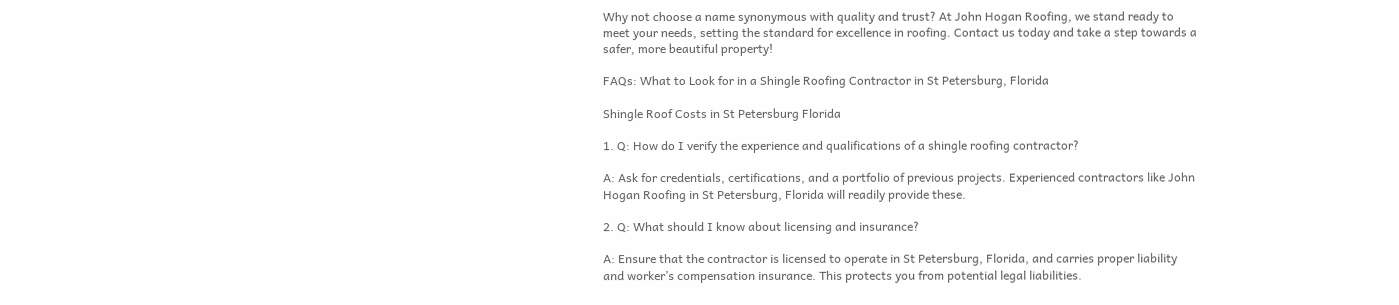Why not choose a name synonymous with quality and trust? At John Hogan Roofing, we stand ready to meet your needs, setting the standard for excellence in roofing. Contact us today and take a step towards a safer, more beautiful property!

FAQs: What to Look for in a Shingle Roofing Contractor in St Petersburg, Florida

Shingle Roof Costs in St Petersburg Florida

1. Q: How do I verify the experience and qualifications of a shingle roofing contractor?

A: Ask for credentials, certifications, and a portfolio of previous projects. Experienced contractors like John Hogan Roofing in St Petersburg, Florida will readily provide these.

2. Q: What should I know about licensing and insurance?

A: Ensure that the contractor is licensed to operate in St Petersburg, Florida, and carries proper liability and worker’s compensation insurance. This protects you from potential legal liabilities.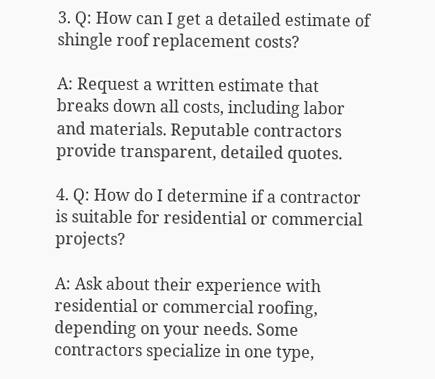3. Q: How can I get a detailed estimate of shingle roof replacement costs?

A: Request a written estimate that breaks down all costs, including labor and materials. Reputable contractors provide transparent, detailed quotes.

4. Q: How do I determine if a contractor is suitable for residential or commercial projects?

A: Ask about their experience with residential or commercial roofing, depending on your needs. Some contractors specialize in one type,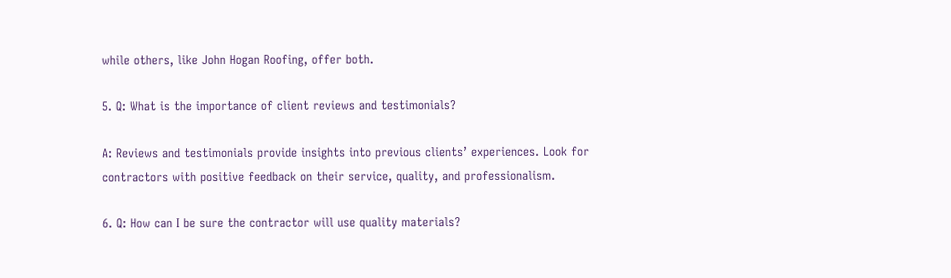while others, like John Hogan Roofing, offer both.

5. Q: What is the importance of client reviews and testimonials?

A: Reviews and testimonials provide insights into previous clients’ experiences. Look for contractors with positive feedback on their service, quality, and professionalism.

6. Q: How can I be sure the contractor will use quality materials?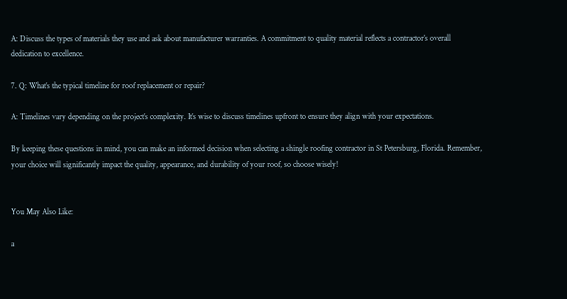A: Discuss the types of materials they use and ask about manufacturer warranties. A commitment to quality material reflects a contractor’s overall dedication to excellence.

7. Q: What’s the typical timeline for roof replacement or repair?

A: Timelines vary depending on the project’s complexity. It’s wise to discuss timelines upfront to ensure they align with your expectations.

By keeping these questions in mind, you can make an informed decision when selecting a shingle roofing contractor in St Petersburg, Florida. Remember, your choice will significantly impact the quality, appearance, and durability of your roof, so choose wisely!


You May Also Like:

a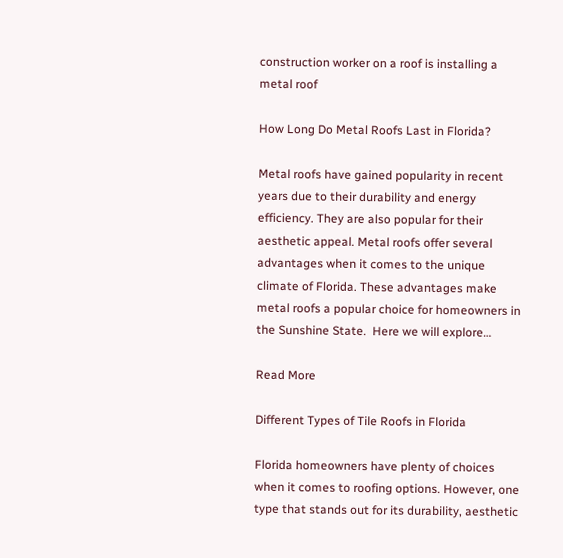construction worker on a roof is installing a metal roof

How Long Do Metal Roofs Last in Florida?

Metal roofs have gained popularity in recent years due to their durability and energy efficiency. They are also popular for their aesthetic appeal. Metal roofs offer several advantages when it comes to the unique climate of Florida. These advantages make metal roofs a popular choice for homeowners in the Sunshine State.  Here we will explore…

Read More

Different Types of Tile Roofs in Florida

Florida homeowners have plenty of choices when it comes to roofing options. However, one type that stands out for its durability, aesthetic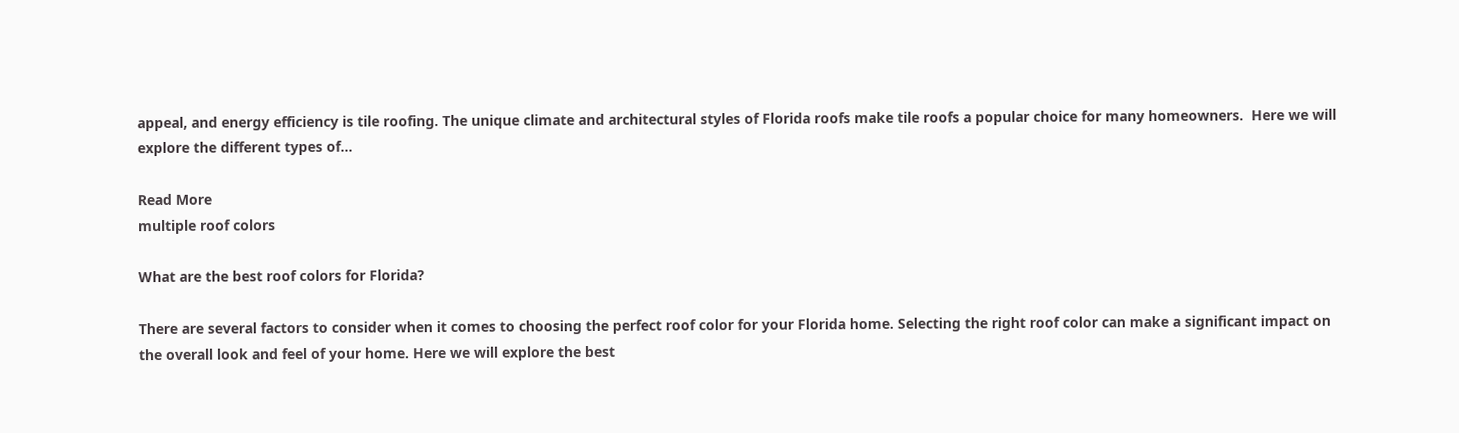appeal, and energy efficiency is tile roofing. The unique climate and architectural styles of Florida roofs make tile roofs a popular choice for many homeowners.  Here we will explore the different types of…

Read More
multiple roof colors

What are the best roof colors for Florida?

There are several factors to consider when it comes to choosing the perfect roof color for your Florida home. Selecting the right roof color can make a significant impact on the overall look and feel of your home. Here we will explore the best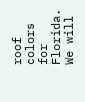roof colors for Florida. We will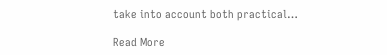take into account both practical…

Read More